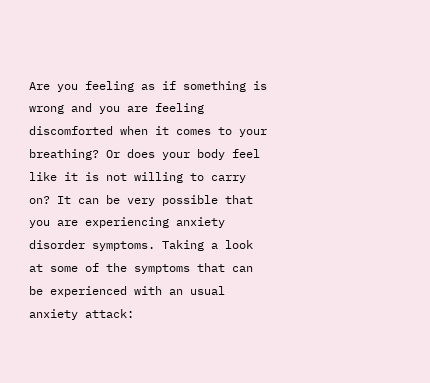Are you feeling as if something is wrong and you are feeling discomforted when it comes to your breathing? Or does your body feel like it is not willing to carry on? It can be very possible that you are experiencing anxiety disorder symptoms. Taking a look at some of the symptoms that can be experienced with an usual anxiety attack: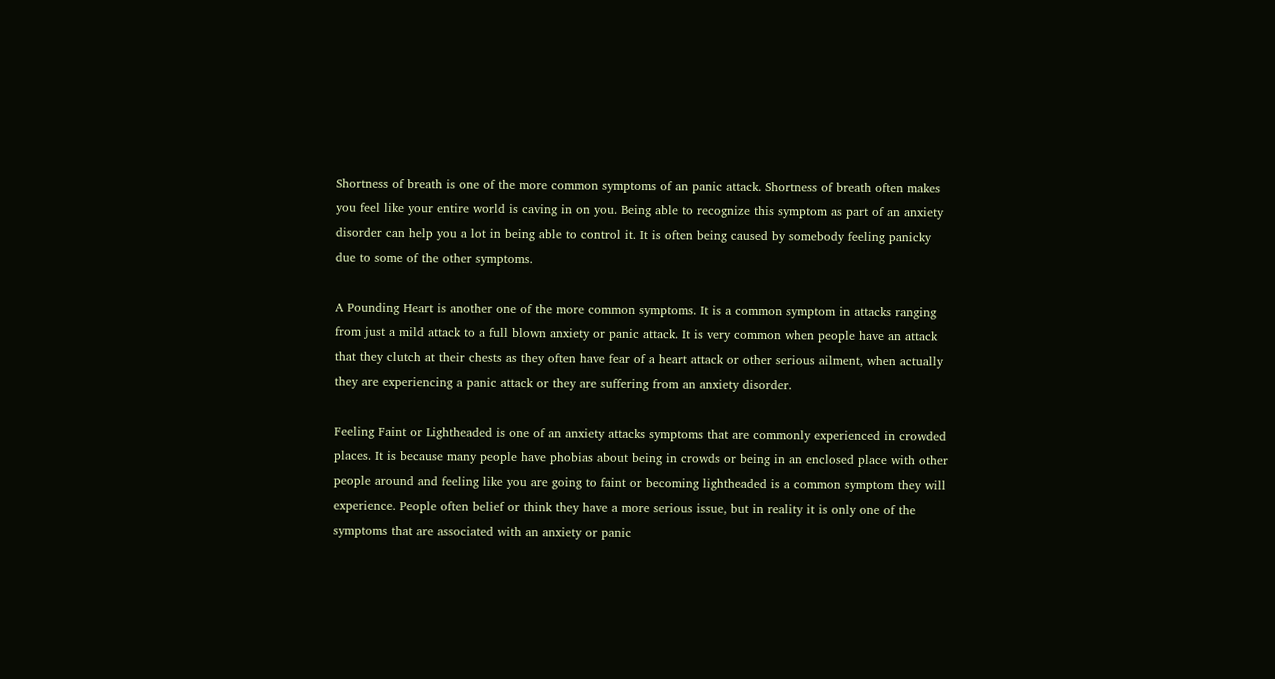Shortness of breath is one of the more common symptoms of an panic attack. Shortness of breath often makes you feel like your entire world is caving in on you. Being able to recognize this symptom as part of an anxiety disorder can help you a lot in being able to control it. It is often being caused by somebody feeling panicky due to some of the other symptoms.

A Pounding Heart is another one of the more common symptoms. It is a common symptom in attacks ranging from just a mild attack to a full blown anxiety or panic attack. It is very common when people have an attack that they clutch at their chests as they often have fear of a heart attack or other serious ailment, when actually they are experiencing a panic attack or they are suffering from an anxiety disorder.

Feeling Faint or Lightheaded is one of an anxiety attacks symptoms that are commonly experienced in crowded places. It is because many people have phobias about being in crowds or being in an enclosed place with other people around and feeling like you are going to faint or becoming lightheaded is a common symptom they will experience. People often belief or think they have a more serious issue, but in reality it is only one of the symptoms that are associated with an anxiety or panic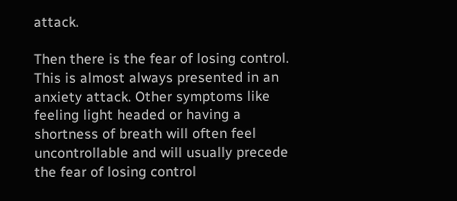attack.

Then there is the fear of losing control. This is almost always presented in an anxiety attack. Other symptoms like feeling light headed or having a shortness of breath will often feel uncontrollable and will usually precede the fear of losing control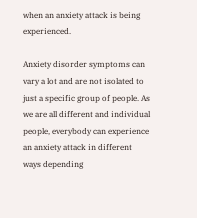when an anxiety attack is being experienced.

Anxiety disorder symptoms can vary a lot and are not isolated to just a specific group of people. As we are all different and individual people, everybody can experience an anxiety attack in different ways depending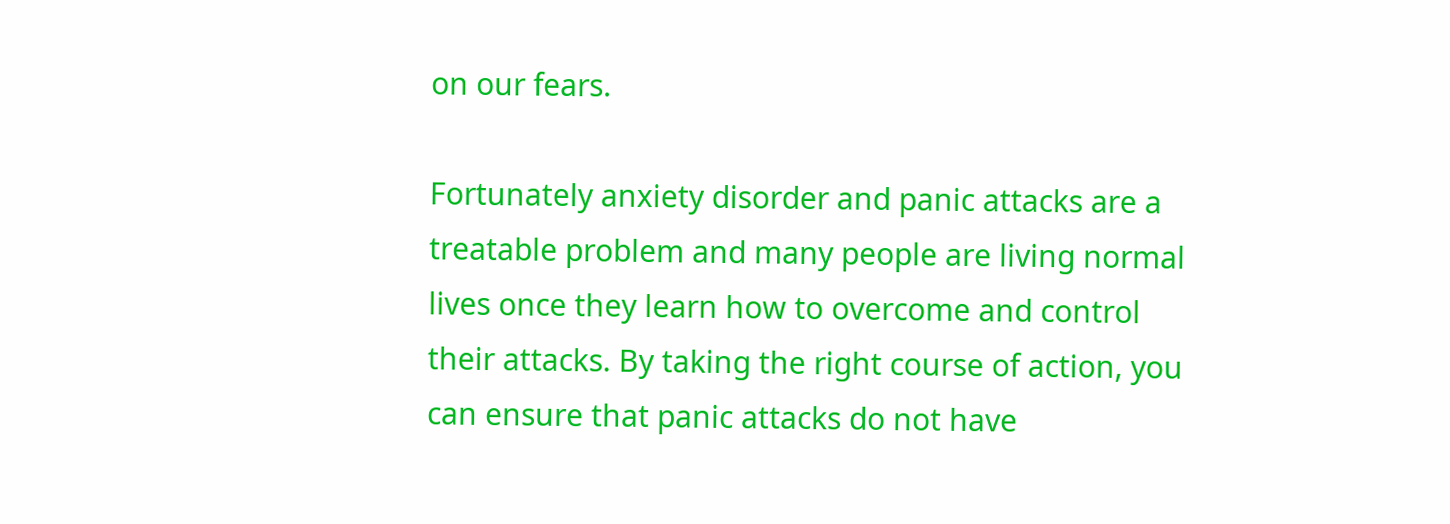on our fears.

Fortunately anxiety disorder and panic attacks are a treatable problem and many people are living normal lives once they learn how to overcome and control their attacks. By taking the right course of action, you can ensure that panic attacks do not have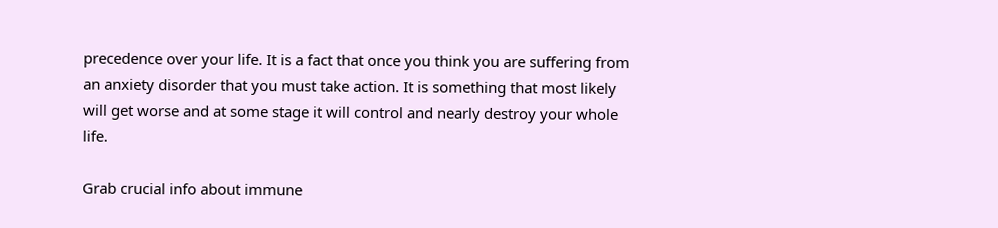precedence over your life. It is a fact that once you think you are suffering from an anxiety disorder that you must take action. It is something that most likely will get worse and at some stage it will control and nearly destroy your whole life.

Grab crucial info about immune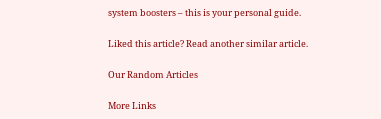system boosters – this is your personal guide.

Liked this article? Read another similar article.

Our Random Articles

More Links